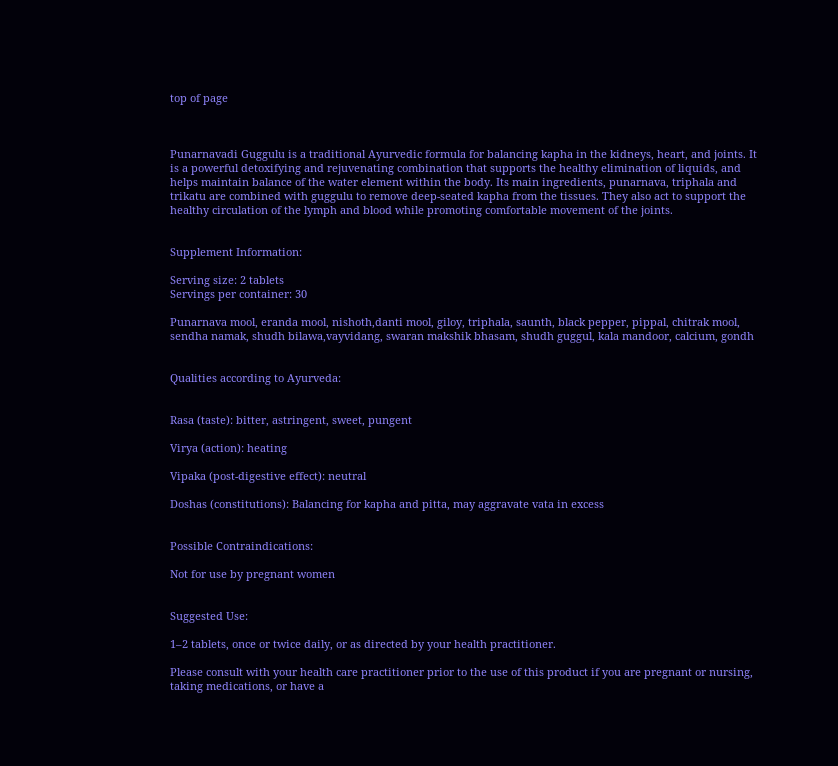top of page



Punarnavadi Guggulu is a traditional Ayurvedic formula for balancing kapha in the kidneys, heart, and joints. It is a powerful detoxifying and rejuvenating combination that supports the healthy elimination of liquids, and helps maintain balance of the water element within the body. Its main ingredients, punarnava, triphala and trikatu are combined with guggulu to remove deep-seated kapha from the tissues. They also act to support the healthy circulation of the lymph and blood while promoting comfortable movement of the joints.


Supplement Information:

Serving size: 2 tablets
Servings per container: 30

Punarnava mool, eranda mool, nishoth,danti mool, giloy, triphala, saunth, black pepper, pippal, chitrak mool, sendha namak, shudh bilawa,vayvidang, swaran makshik bhasam, shudh guggul, kala mandoor, calcium, gondh


Qualities according to Ayurveda:


Rasa (taste): bitter, astringent, sweet, pungent

Virya (action): heating

Vipaka (post-digestive effect): neutral

Doshas (constitutions): Balancing for kapha and pitta, may aggravate vata in excess


Possible Contraindications:

Not for use by pregnant women


Suggested Use:

1–2 tablets, once or twice daily, or as directed by your health practitioner.

Please consult with your health care practitioner prior to the use of this product if you are pregnant or nursing, taking medications, or have a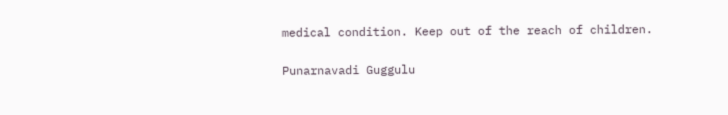medical condition. Keep out of the reach of children.

Punarnavadi Guggulu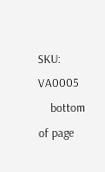SKU: VA0005
    bottom of page